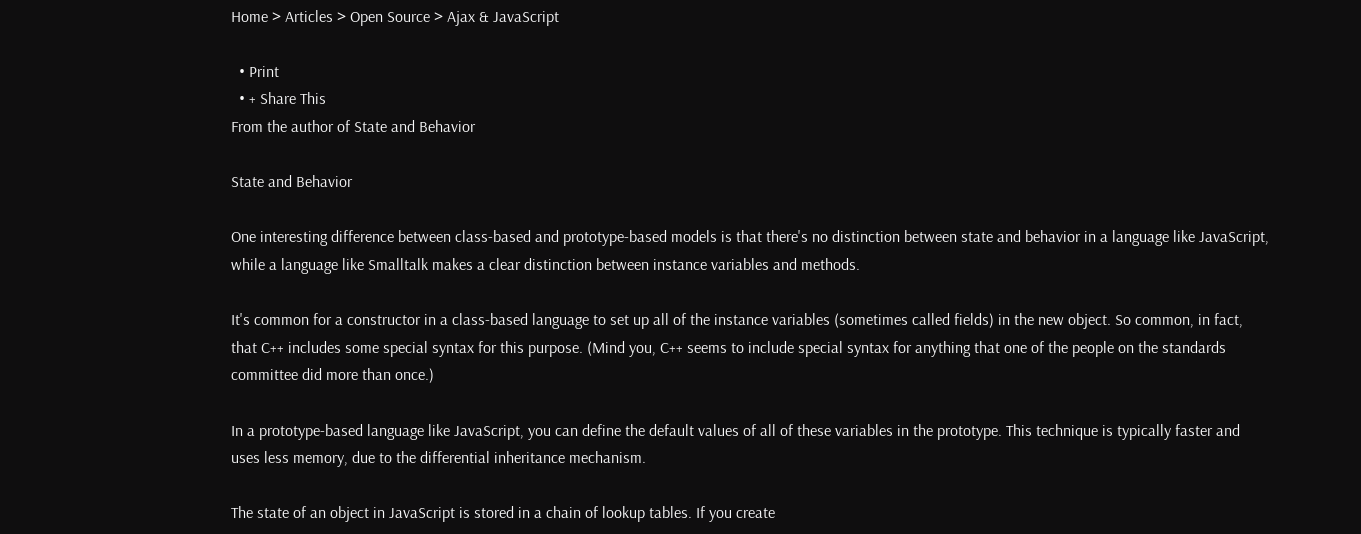Home > Articles > Open Source > Ajax & JavaScript

  • Print
  • + Share This
From the author of State and Behavior

State and Behavior

One interesting difference between class-based and prototype-based models is that there's no distinction between state and behavior in a language like JavaScript, while a language like Smalltalk makes a clear distinction between instance variables and methods.

It's common for a constructor in a class-based language to set up all of the instance variables (sometimes called fields) in the new object. So common, in fact, that C++ includes some special syntax for this purpose. (Mind you, C++ seems to include special syntax for anything that one of the people on the standards committee did more than once.)

In a prototype-based language like JavaScript, you can define the default values of all of these variables in the prototype. This technique is typically faster and uses less memory, due to the differential inheritance mechanism.

The state of an object in JavaScript is stored in a chain of lookup tables. If you create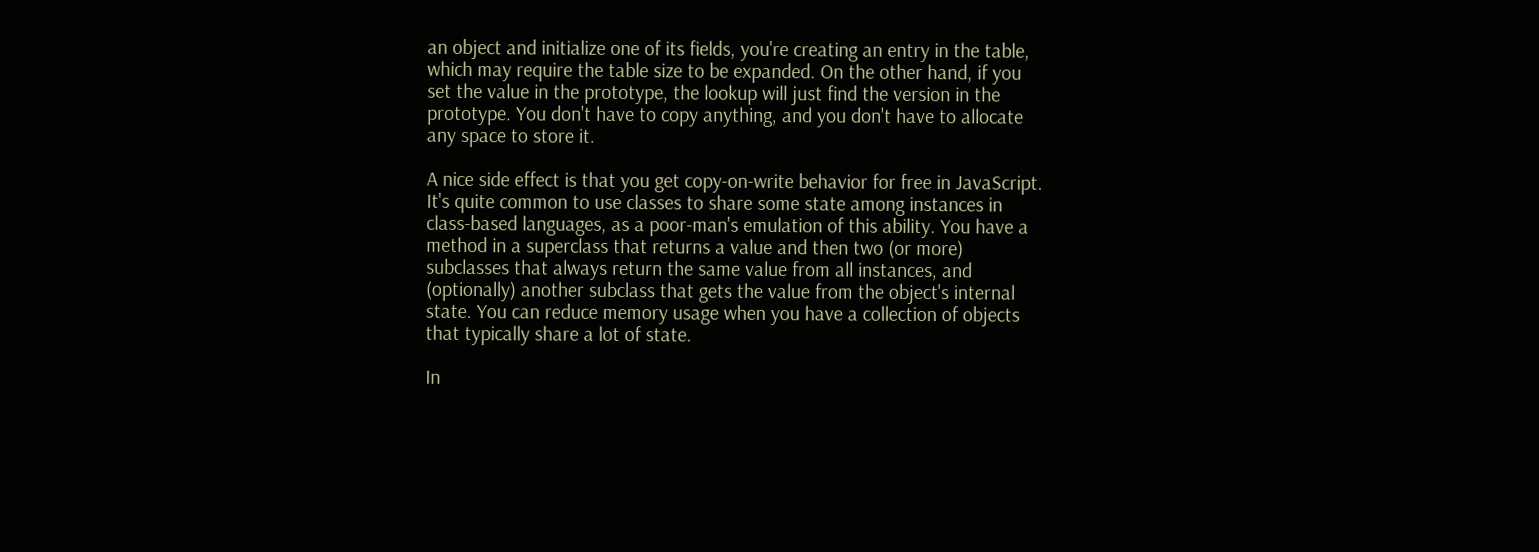an object and initialize one of its fields, you're creating an entry in the table, which may require the table size to be expanded. On the other hand, if you set the value in the prototype, the lookup will just find the version in the prototype. You don't have to copy anything, and you don't have to allocate any space to store it.

A nice side effect is that you get copy-on-write behavior for free in JavaScript. It's quite common to use classes to share some state among instances in class-based languages, as a poor-man's emulation of this ability. You have a method in a superclass that returns a value and then two (or more) subclasses that always return the same value from all instances, and (optionally) another subclass that gets the value from the object's internal state. You can reduce memory usage when you have a collection of objects that typically share a lot of state.

In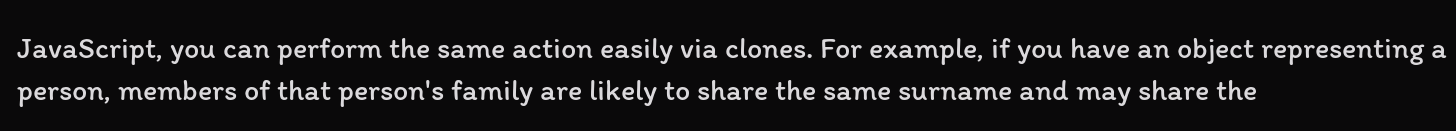JavaScript, you can perform the same action easily via clones. For example, if you have an object representing a person, members of that person's family are likely to share the same surname and may share the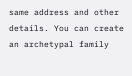same address and other details. You can create an archetypal family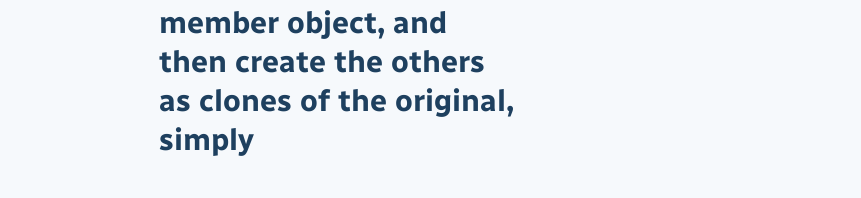member object, and then create the others as clones of the original, simply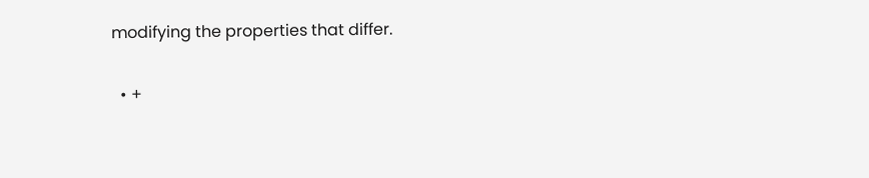modifying the properties that differ.

  • +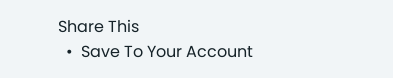Share This
  •  Save To Your Account